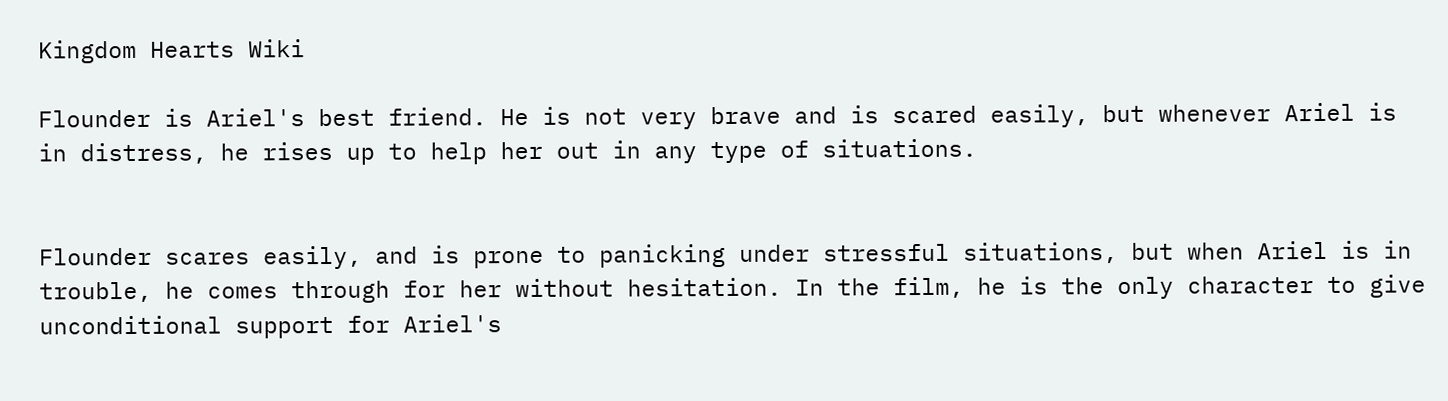Kingdom Hearts Wiki

Flounder is Ariel's best friend. He is not very brave and is scared easily, but whenever Ariel is in distress, he rises up to help her out in any type of situations.


Flounder scares easily, and is prone to panicking under stressful situations, but when Ariel is in trouble, he comes through for her without hesitation. In the film, he is the only character to give unconditional support for Ariel's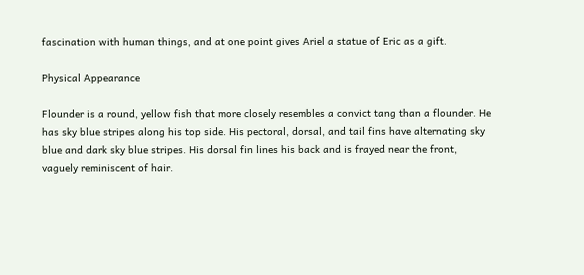fascination with human things, and at one point gives Ariel a statue of Eric as a gift.

Physical Appearance

Flounder is a round, yellow fish that more closely resembles a convict tang than a flounder. He has sky blue stripes along his top side. His pectoral, dorsal, and tail fins have alternating sky blue and dark sky blue stripes. His dorsal fin lines his back and is frayed near the front, vaguely reminiscent of hair.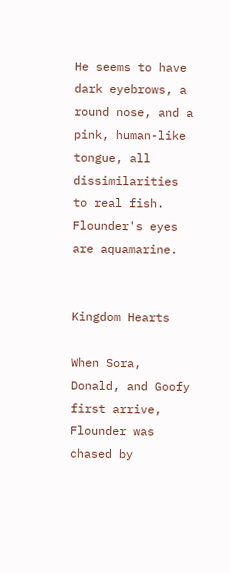He seems to have dark eyebrows, a round nose, and a pink, human-like tongue, all dissimilarities to real fish. Flounder's eyes are aquamarine.


Kingdom Hearts

When Sora, Donald, and Goofy first arrive, Flounder was chased by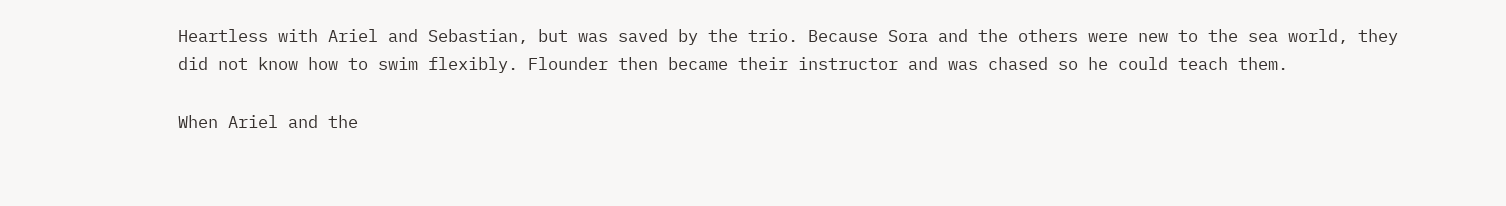Heartless with Ariel and Sebastian, but was saved by the trio. Because Sora and the others were new to the sea world, they did not know how to swim flexibly. Flounder then became their instructor and was chased so he could teach them.

When Ariel and the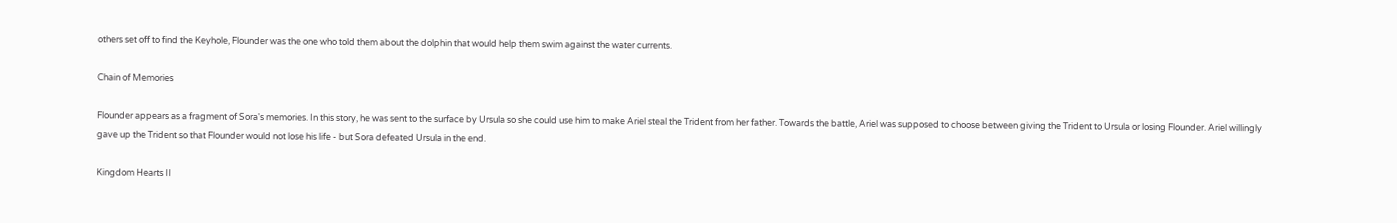others set off to find the Keyhole, Flounder was the one who told them about the dolphin that would help them swim against the water currents.

Chain of Memories

Flounder appears as a fragment of Sora's memories. In this story, he was sent to the surface by Ursula so she could use him to make Ariel steal the Trident from her father. Towards the battle, Ariel was supposed to choose between giving the Trident to Ursula or losing Flounder. Ariel willingly gave up the Trident so that Flounder would not lose his life - but Sora defeated Ursula in the end.

Kingdom Hearts II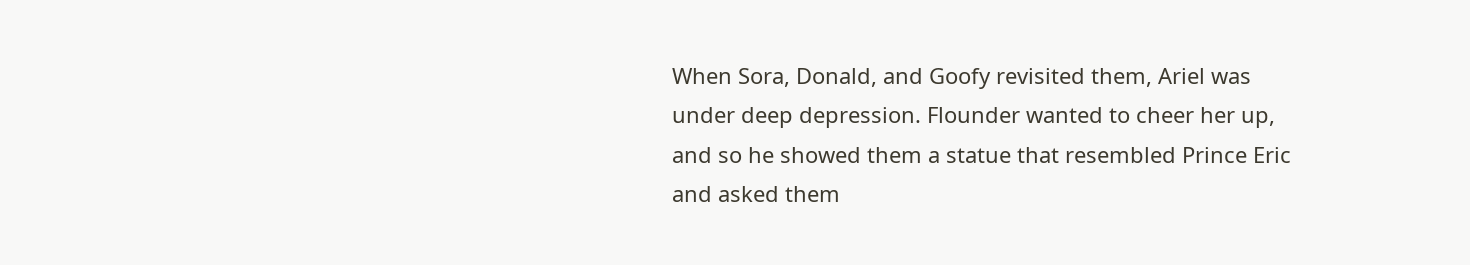When Sora, Donald, and Goofy revisited them, Ariel was under deep depression. Flounder wanted to cheer her up, and so he showed them a statue that resembled Prince Eric and asked them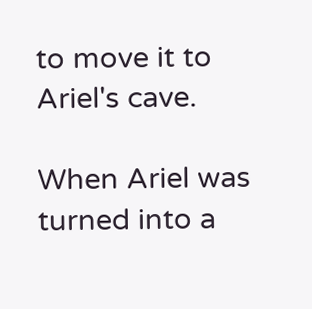to move it to Ariel's cave.

When Ariel was turned into a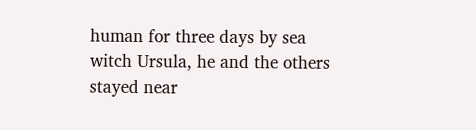human for three days by sea witch Ursula, he and the others stayed near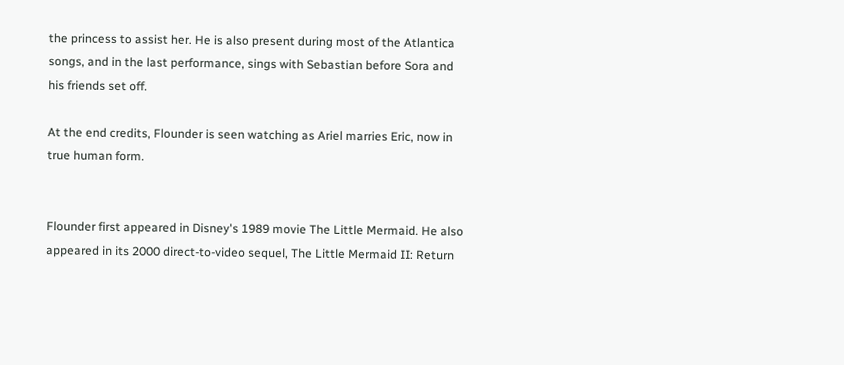the princess to assist her. He is also present during most of the Atlantica songs, and in the last performance, sings with Sebastian before Sora and his friends set off.

At the end credits, Flounder is seen watching as Ariel marries Eric, now in true human form.


Flounder first appeared in Disney's 1989 movie The Little Mermaid. He also appeared in its 2000 direct-to-video sequel, The Little Mermaid II: Return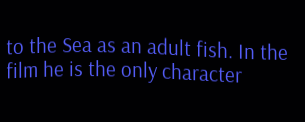to the Sea as an adult fish. In the film he is the only character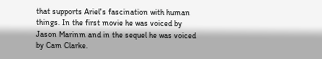that supports Ariel's fascination with human things. In the first movie he was voiced by Jason Marinm and in the sequel he was voiced by Cam Clarke.